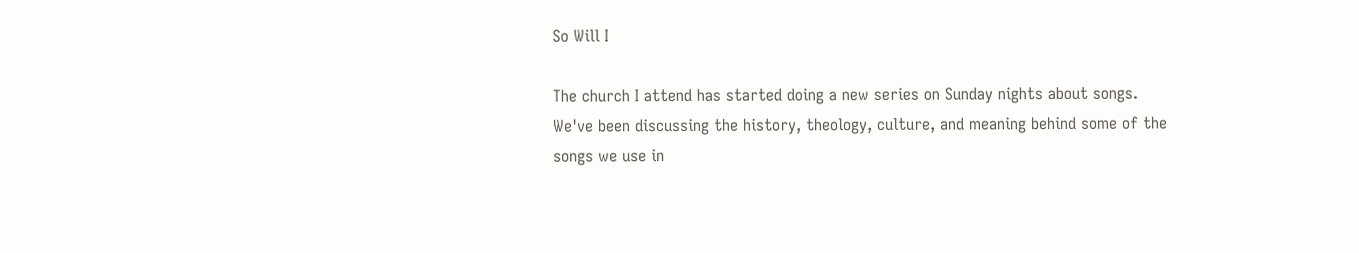So Will I

The church I attend has started doing a new series on Sunday nights about songs. We've been discussing the history, theology, culture, and meaning behind some of the songs we use in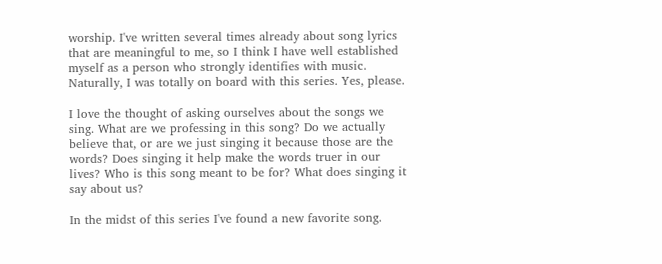worship. I've written several times already about song lyrics that are meaningful to me, so I think I have well established myself as a person who strongly identifies with music. Naturally, I was totally on board with this series. Yes, please.

I love the thought of asking ourselves about the songs we sing. What are we professing in this song? Do we actually believe that, or are we just singing it because those are the words? Does singing it help make the words truer in our lives? Who is this song meant to be for? What does singing it say about us?

In the midst of this series I've found a new favorite song.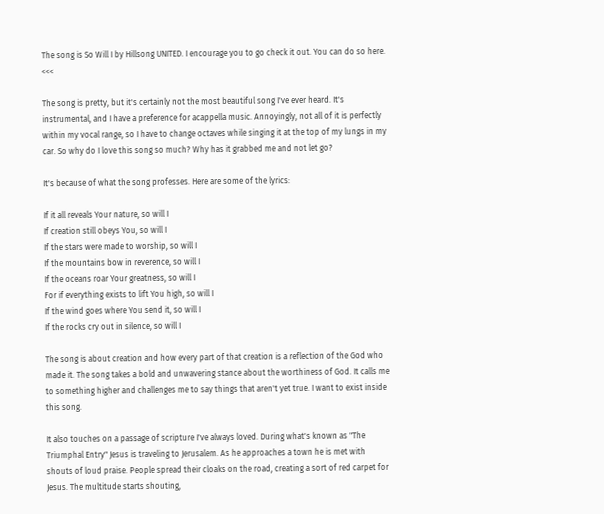The song is So Will I by Hillsong UNITED. I encourage you to go check it out. You can do so here. <<<

The song is pretty, but it's certainly not the most beautiful song I've ever heard. It's instrumental, and I have a preference for acappella music. Annoyingly, not all of it is perfectly within my vocal range, so I have to change octaves while singing it at the top of my lungs in my car. So why do I love this song so much? Why has it grabbed me and not let go?

It's because of what the song professes. Here are some of the lyrics:

If it all reveals Your nature, so will I
If creation still obeys You, so will I
If the stars were made to worship, so will I
If the mountains bow in reverence, so will I
If the oceans roar Your greatness, so will I
For if everything exists to lift You high, so will I
If the wind goes where You send it, so will I
If the rocks cry out in silence, so will I

The song is about creation and how every part of that creation is a reflection of the God who made it. The song takes a bold and unwavering stance about the worthiness of God. It calls me to something higher and challenges me to say things that aren't yet true. I want to exist inside this song.

It also touches on a passage of scripture I've always loved. During what's known as "The Triumphal Entry" Jesus is traveling to Jerusalem. As he approaches a town he is met with shouts of loud praise. People spread their cloaks on the road, creating a sort of red carpet for Jesus. The multitude starts shouting,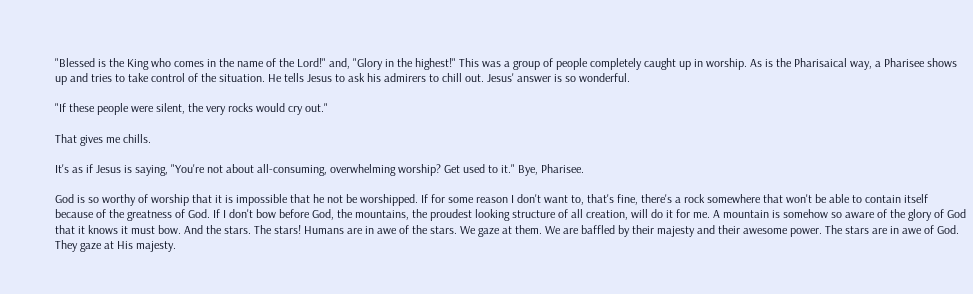"Blessed is the King who comes in the name of the Lord!" and, "Glory in the highest!" This was a group of people completely caught up in worship. As is the Pharisaical way, a Pharisee shows up and tries to take control of the situation. He tells Jesus to ask his admirers to chill out. Jesus' answer is so wonderful.

"If these people were silent, the very rocks would cry out."

That gives me chills.

It's as if Jesus is saying, "You're not about all-consuming, overwhelming worship? Get used to it." Bye, Pharisee.

God is so worthy of worship that it is impossible that he not be worshipped. If for some reason I don't want to, that's fine, there's a rock somewhere that won't be able to contain itself because of the greatness of God. If I don't bow before God, the mountains, the proudest looking structure of all creation, will do it for me. A mountain is somehow so aware of the glory of God that it knows it must bow. And the stars. The stars! Humans are in awe of the stars. We gaze at them. We are baffled by their majesty and their awesome power. The stars are in awe of God. They gaze at His majesty.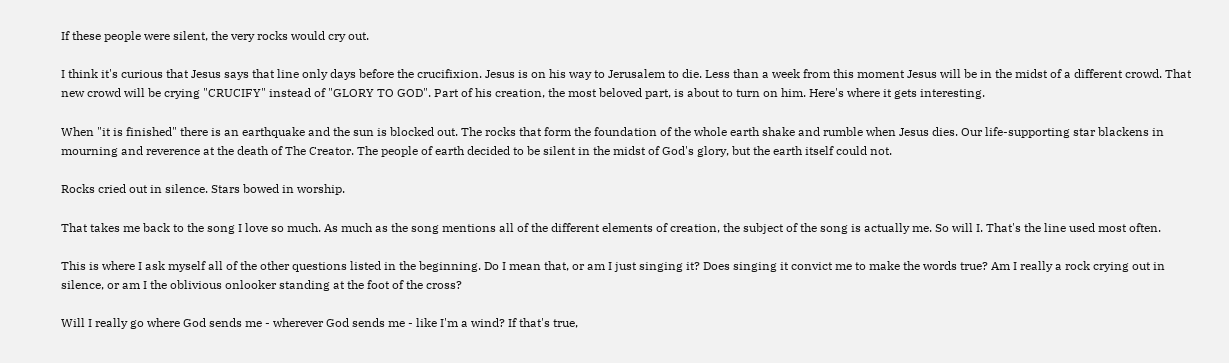If these people were silent, the very rocks would cry out.

I think it's curious that Jesus says that line only days before the crucifixion. Jesus is on his way to Jerusalem to die. Less than a week from this moment Jesus will be in the midst of a different crowd. That new crowd will be crying "CRUCIFY" instead of "GLORY TO GOD". Part of his creation, the most beloved part, is about to turn on him. Here's where it gets interesting.

When "it is finished" there is an earthquake and the sun is blocked out. The rocks that form the foundation of the whole earth shake and rumble when Jesus dies. Our life-supporting star blackens in mourning and reverence at the death of The Creator. The people of earth decided to be silent in the midst of God's glory, but the earth itself could not.

Rocks cried out in silence. Stars bowed in worship.

That takes me back to the song I love so much. As much as the song mentions all of the different elements of creation, the subject of the song is actually me. So will I. That's the line used most often.

This is where I ask myself all of the other questions listed in the beginning. Do I mean that, or am I just singing it? Does singing it convict me to make the words true? Am I really a rock crying out in silence, or am I the oblivious onlooker standing at the foot of the cross?

Will I really go where God sends me - wherever God sends me - like I'm a wind? If that's true,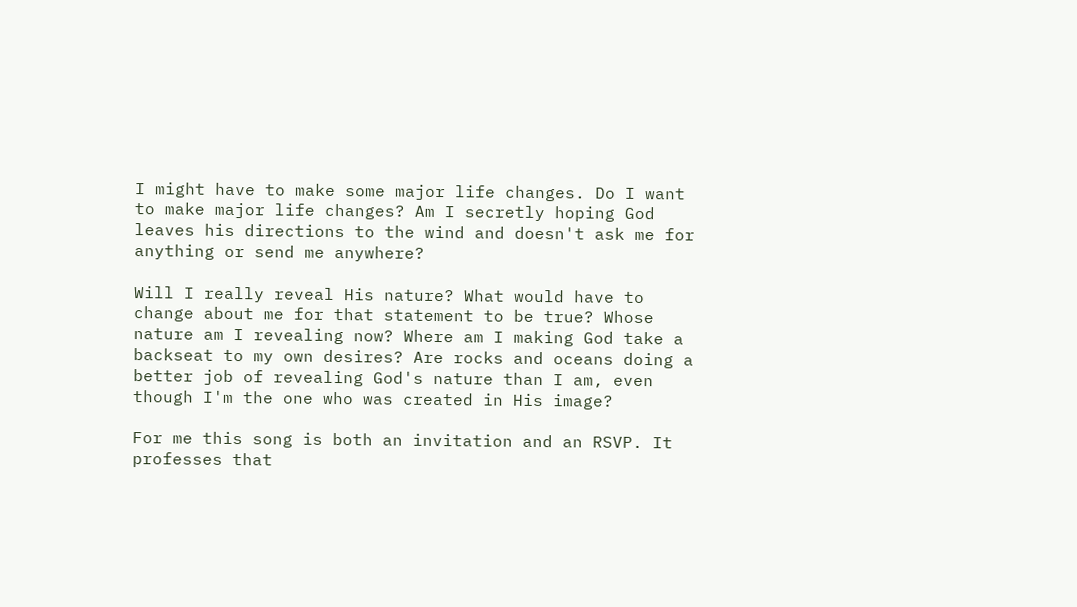I might have to make some major life changes. Do I want to make major life changes? Am I secretly hoping God leaves his directions to the wind and doesn't ask me for anything or send me anywhere?

Will I really reveal His nature? What would have to change about me for that statement to be true? Whose nature am I revealing now? Where am I making God take a backseat to my own desires? Are rocks and oceans doing a better job of revealing God's nature than I am, even though I'm the one who was created in His image?

For me this song is both an invitation and an RSVP. It professes that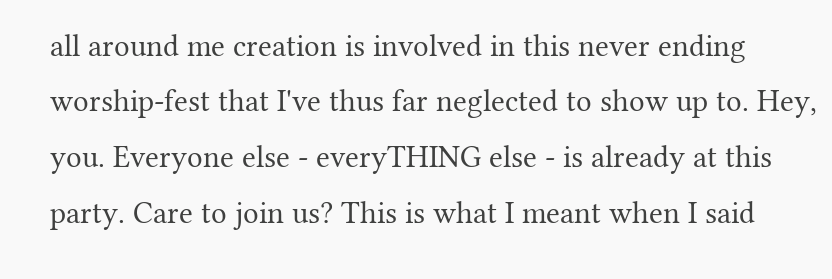all around me creation is involved in this never ending worship-fest that I've thus far neglected to show up to. Hey, you. Everyone else - everyTHING else - is already at this party. Care to join us? This is what I meant when I said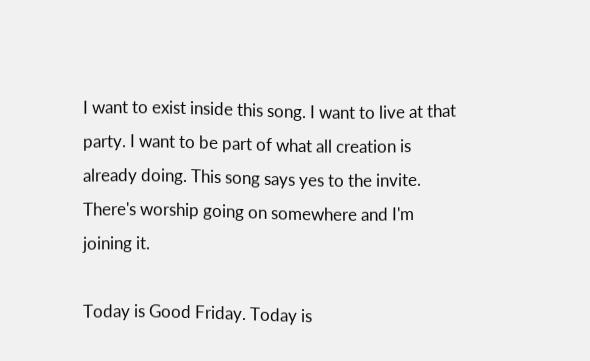I want to exist inside this song. I want to live at that party. I want to be part of what all creation is already doing. This song says yes to the invite. There's worship going on somewhere and I'm joining it.

Today is Good Friday. Today is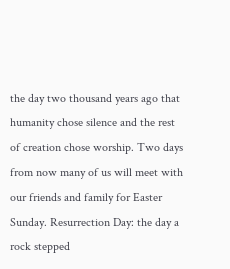the day two thousand years ago that humanity chose silence and the rest of creation chose worship. Two days from now many of us will meet with our friends and family for Easter Sunday. Resurrection Day: the day a rock stepped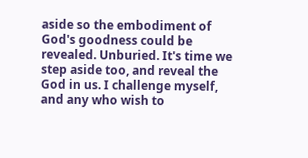aside so the embodiment of God's goodness could be revealed. Unburied. It's time we step aside too, and reveal the God in us. I challenge myself, and any who wish to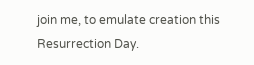join me, to emulate creation this Resurrection Day.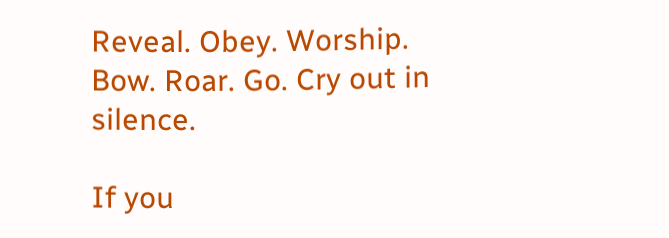Reveal. Obey. Worship. Bow. Roar. Go. Cry out in silence.

If you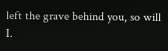left the grave behind you, so will I.